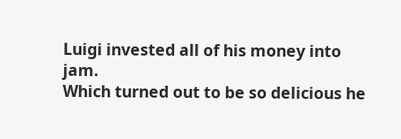Luigi invested all of his money into jam.
Which turned out to be so delicious he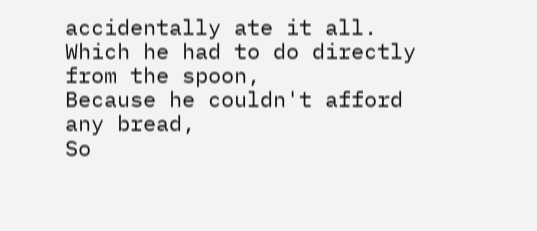accidentally ate it all.
Which he had to do directly from the spoon,
Because he couldn't afford any bread,
So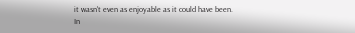it wasn't even as enjoyable as it could have been.
In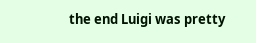the end Luigi was pretty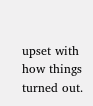upset with how things turned out.